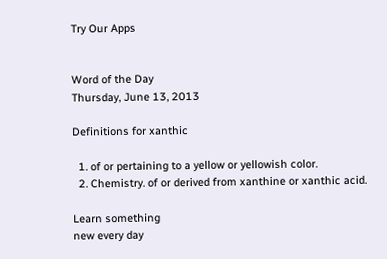Try Our Apps


Word of the Day
Thursday, June 13, 2013

Definitions for xanthic

  1. of or pertaining to a yellow or yellowish color.
  2. Chemistry. of or derived from xanthine or xanthic acid.

Learn something
new every day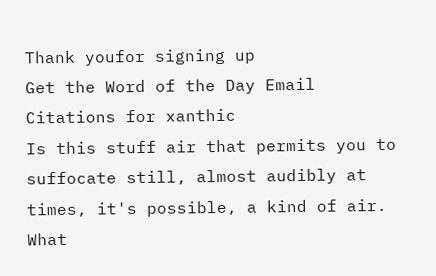Thank youfor signing up
Get the Word of the Day Email
Citations for xanthic
Is this stuff air that permits you to suffocate still, almost audibly at times, it's possible, a kind of air. What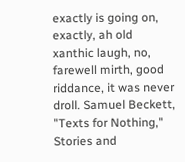exactly is going on, exactly, ah old xanthic laugh, no, farewell mirth, good riddance, it was never droll. Samuel Beckett, "Texts for Nothing," Stories and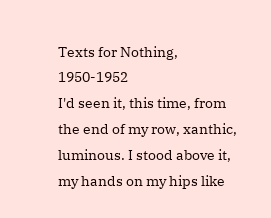Texts for Nothing, 1950-1952
I'd seen it, this time, from the end of my row, xanthic, luminous. I stood above it, my hands on my hips like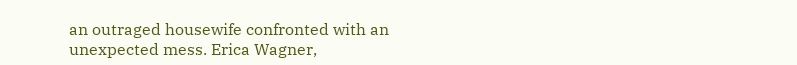an outraged housewife confronted with an unexpected mess. Erica Wagner,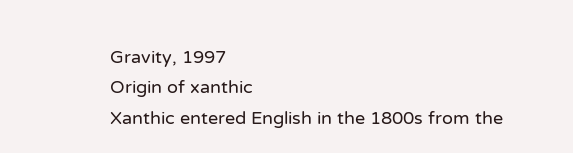Gravity, 1997
Origin of xanthic
Xanthic entered English in the 1800s from the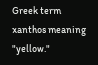Greek term xanthos meaning "yellow."